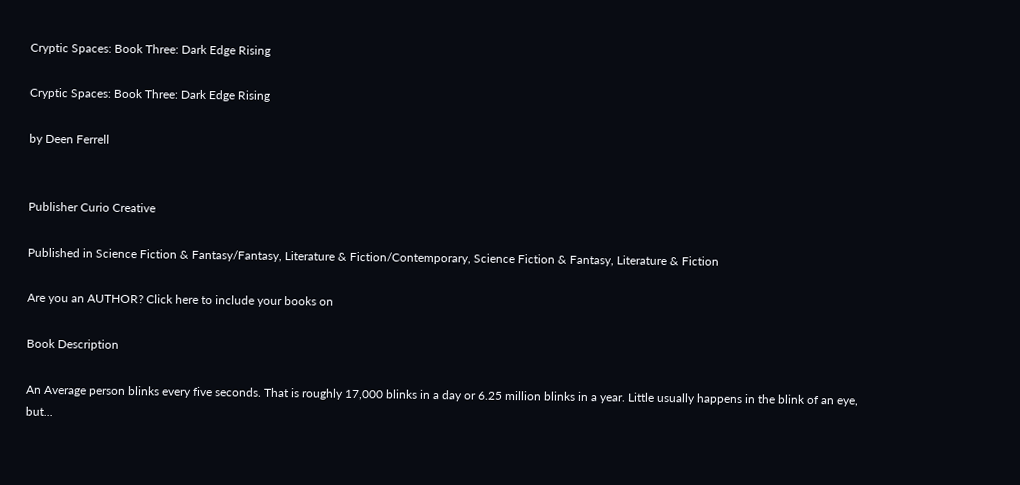Cryptic Spaces: Book Three: Dark Edge Rising

Cryptic Spaces: Book Three: Dark Edge Rising

by Deen Ferrell


Publisher Curio Creative

Published in Science Fiction & Fantasy/Fantasy, Literature & Fiction/Contemporary, Science Fiction & Fantasy, Literature & Fiction

Are you an AUTHOR? Click here to include your books on

Book Description

An Average person blinks every five seconds. That is roughly 17,000 blinks in a day or 6.25 million blinks in a year. Little usually happens in the blink of an eye, but...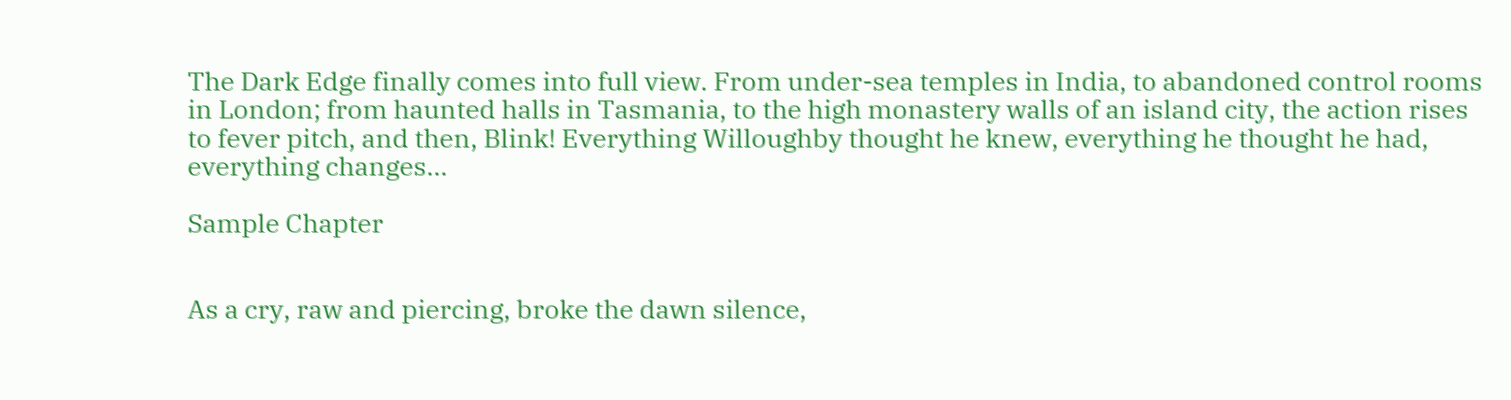The Dark Edge finally comes into full view. From under-sea temples in India, to abandoned control rooms in London; from haunted halls in Tasmania, to the high monastery walls of an island city, the action rises to fever pitch, and then, Blink! Everything Willoughby thought he knew, everything he thought he had, everything changes…

Sample Chapter


As a cry, raw and piercing, broke the dawn silence,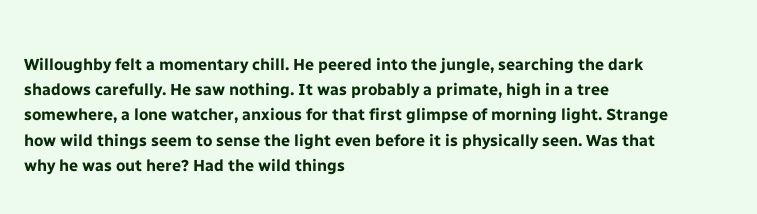Willoughby felt a momentary chill. He peered into the jungle, searching the dark shadows carefully. He saw nothing. It was probably a primate, high in a tree somewhere, a lone watcher, anxious for that first glimpse of morning light. Strange how wild things seem to sense the light even before it is physically seen. Was that why he was out here? Had the wild things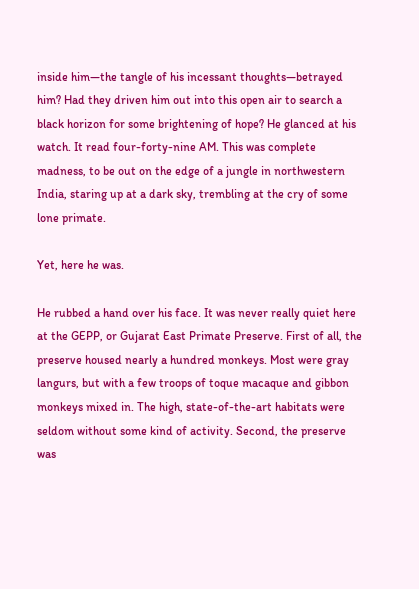inside him—the tangle of his incessant thoughts—betrayed him? Had they driven him out into this open air to search a black horizon for some brightening of hope? He glanced at his watch. It read four-forty-nine AM. This was complete madness, to be out on the edge of a jungle in northwestern India, staring up at a dark sky, trembling at the cry of some lone primate.

Yet, here he was.

He rubbed a hand over his face. It was never really quiet here at the GEPP, or Gujarat East Primate Preserve. First of all, the preserve housed nearly a hundred monkeys. Most were gray langurs, but with a few troops of toque macaque and gibbon monkeys mixed in. The high, state-of-the-art habitats were seldom without some kind of activity. Second, the preserve was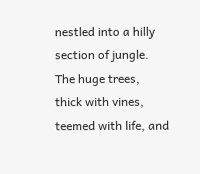nestled into a hilly section of jungle. The huge trees, thick with vines, teemed with life, and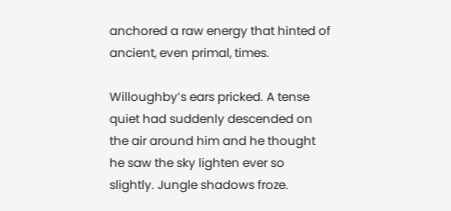anchored a raw energy that hinted of ancient, even primal, times.

Willoughby’s ears pricked. A tense quiet had suddenly descended on the air around him and he thought he saw the sky lighten ever so slightly. Jungle shadows froze.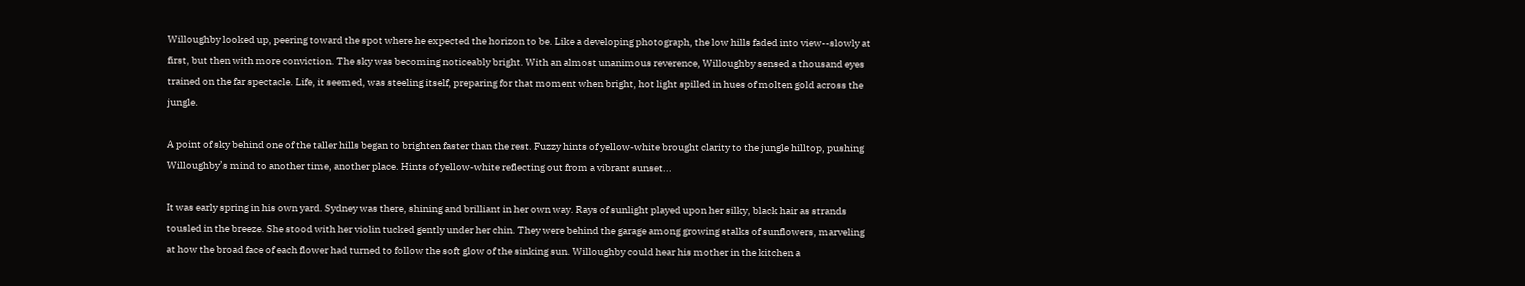Willoughby looked up, peering toward the spot where he expected the horizon to be. Like a developing photograph, the low hills faded into view--slowly at first, but then with more conviction. The sky was becoming noticeably bright. With an almost unanimous reverence, Willoughby sensed a thousand eyes trained on the far spectacle. Life, it seemed, was steeling itself, preparing for that moment when bright, hot light spilled in hues of molten gold across the jungle.

A point of sky behind one of the taller hills began to brighten faster than the rest. Fuzzy hints of yellow-white brought clarity to the jungle hilltop, pushing Willoughby’s mind to another time, another place. Hints of yellow-white reflecting out from a vibrant sunset...

It was early spring in his own yard. Sydney was there, shining and brilliant in her own way. Rays of sunlight played upon her silky, black hair as strands tousled in the breeze. She stood with her violin tucked gently under her chin. They were behind the garage among growing stalks of sunflowers, marveling at how the broad face of each flower had turned to follow the soft glow of the sinking sun. Willoughby could hear his mother in the kitchen a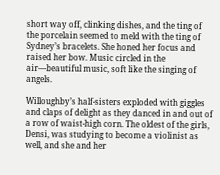short way off, clinking dishes, and the ting of the porcelain seemed to meld with the ting of Sydney’s bracelets. She honed her focus and raised her bow. Music circled in the air—beautiful music, soft like the singing of angels.

Willoughby’s half-sisters exploded with giggles and claps of delight as they danced in and out of a row of waist-high corn. The oldest of the girls, Densi, was studying to become a violinist as well, and she and her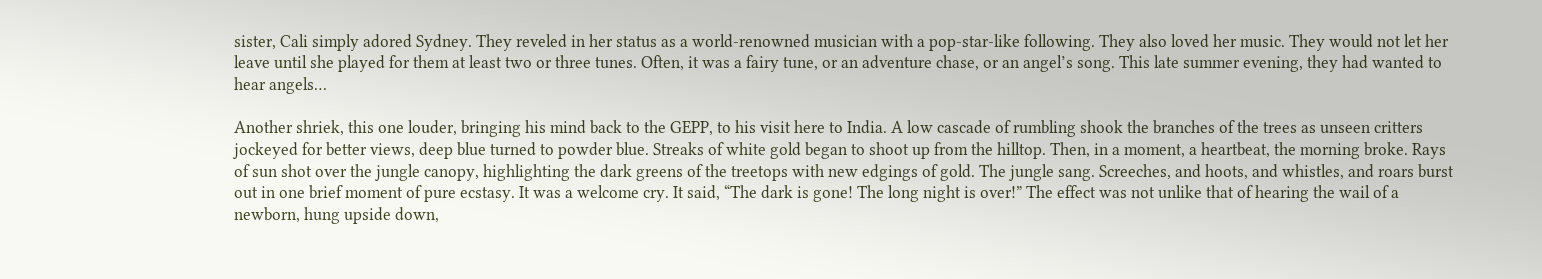sister, Cali simply adored Sydney. They reveled in her status as a world-renowned musician with a pop-star-like following. They also loved her music. They would not let her leave until she played for them at least two or three tunes. Often, it was a fairy tune, or an adventure chase, or an angel’s song. This late summer evening, they had wanted to hear angels…

Another shriek, this one louder, bringing his mind back to the GEPP, to his visit here to India. A low cascade of rumbling shook the branches of the trees as unseen critters jockeyed for better views, deep blue turned to powder blue. Streaks of white gold began to shoot up from the hilltop. Then, in a moment, a heartbeat, the morning broke. Rays of sun shot over the jungle canopy, highlighting the dark greens of the treetops with new edgings of gold. The jungle sang. Screeches, and hoots, and whistles, and roars burst out in one brief moment of pure ecstasy. It was a welcome cry. It said, “The dark is gone! The long night is over!” The effect was not unlike that of hearing the wail of a newborn, hung upside down,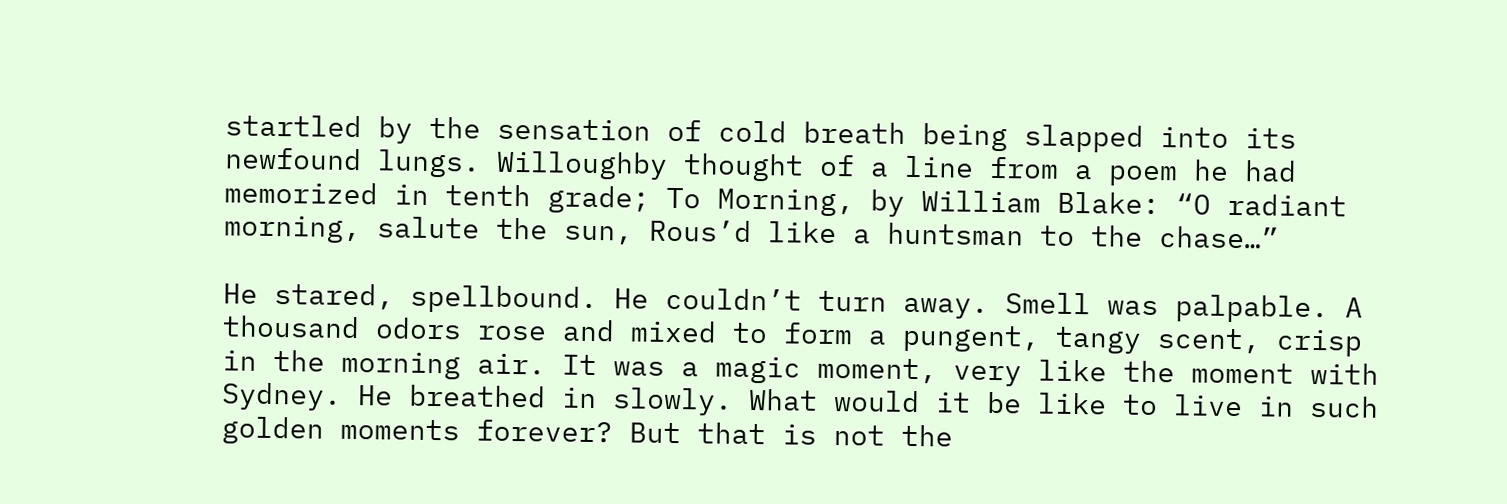startled by the sensation of cold breath being slapped into its newfound lungs. Willoughby thought of a line from a poem he had memorized in tenth grade; To Morning, by William Blake: “O radiant morning, salute the sun, Rous’d like a huntsman to the chase…”

He stared, spellbound. He couldn’t turn away. Smell was palpable. A thousand odors rose and mixed to form a pungent, tangy scent, crisp in the morning air. It was a magic moment, very like the moment with Sydney. He breathed in slowly. What would it be like to live in such golden moments forever? But that is not the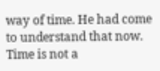way of time. He had come to understand that now. Time is not a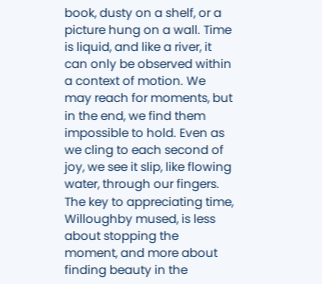book, dusty on a shelf, or a picture hung on a wall. Time is liquid, and like a river, it can only be observed within a context of motion. We may reach for moments, but in the end, we find them impossible to hold. Even as we cling to each second of joy, we see it slip, like flowing water, through our fingers. The key to appreciating time, Willoughby mused, is less about stopping the moment, and more about finding beauty in the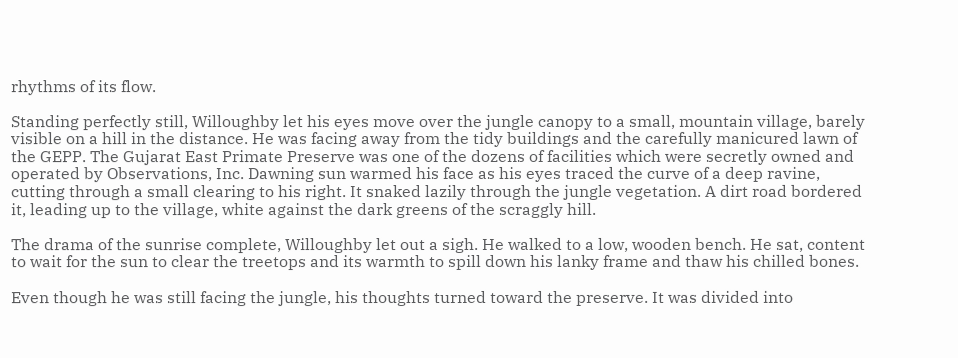rhythms of its flow.

Standing perfectly still, Willoughby let his eyes move over the jungle canopy to a small, mountain village, barely visible on a hill in the distance. He was facing away from the tidy buildings and the carefully manicured lawn of the GEPP. The Gujarat East Primate Preserve was one of the dozens of facilities which were secretly owned and operated by Observations, Inc. Dawning sun warmed his face as his eyes traced the curve of a deep ravine, cutting through a small clearing to his right. It snaked lazily through the jungle vegetation. A dirt road bordered it, leading up to the village, white against the dark greens of the scraggly hill.

The drama of the sunrise complete, Willoughby let out a sigh. He walked to a low, wooden bench. He sat, content to wait for the sun to clear the treetops and its warmth to spill down his lanky frame and thaw his chilled bones.

Even though he was still facing the jungle, his thoughts turned toward the preserve. It was divided into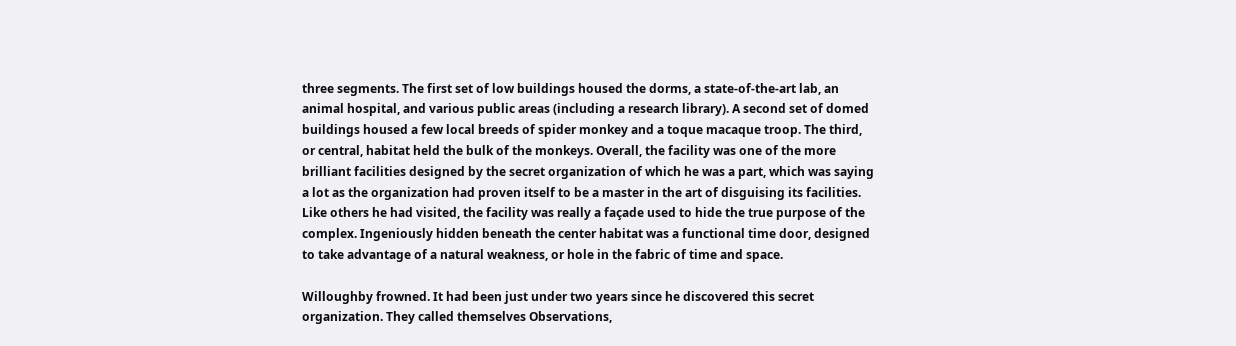three segments. The first set of low buildings housed the dorms, a state-of-the-art lab, an animal hospital, and various public areas (including a research library). A second set of domed buildings housed a few local breeds of spider monkey and a toque macaque troop. The third, or central, habitat held the bulk of the monkeys. Overall, the facility was one of the more brilliant facilities designed by the secret organization of which he was a part, which was saying a lot as the organization had proven itself to be a master in the art of disguising its facilities. Like others he had visited, the facility was really a façade used to hide the true purpose of the complex. Ingeniously hidden beneath the center habitat was a functional time door, designed to take advantage of a natural weakness, or hole in the fabric of time and space.

Willoughby frowned. It had been just under two years since he discovered this secret organization. They called themselves Observations,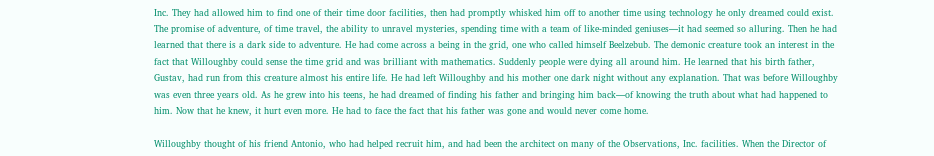Inc. They had allowed him to find one of their time door facilities, then had promptly whisked him off to another time using technology he only dreamed could exist. The promise of adventure, of time travel, the ability to unravel mysteries, spending time with a team of like-minded geniuses—it had seemed so alluring. Then he had learned that there is a dark side to adventure. He had come across a being in the grid, one who called himself Beelzebub. The demonic creature took an interest in the fact that Willoughby could sense the time grid and was brilliant with mathematics. Suddenly people were dying all around him. He learned that his birth father, Gustav, had run from this creature almost his entire life. He had left Willoughby and his mother one dark night without any explanation. That was before Willoughby was even three years old. As he grew into his teens, he had dreamed of finding his father and bringing him back—of knowing the truth about what had happened to him. Now that he knew, it hurt even more. He had to face the fact that his father was gone and would never come home.

Willoughby thought of his friend Antonio, who had helped recruit him, and had been the architect on many of the Observations, Inc. facilities. When the Director of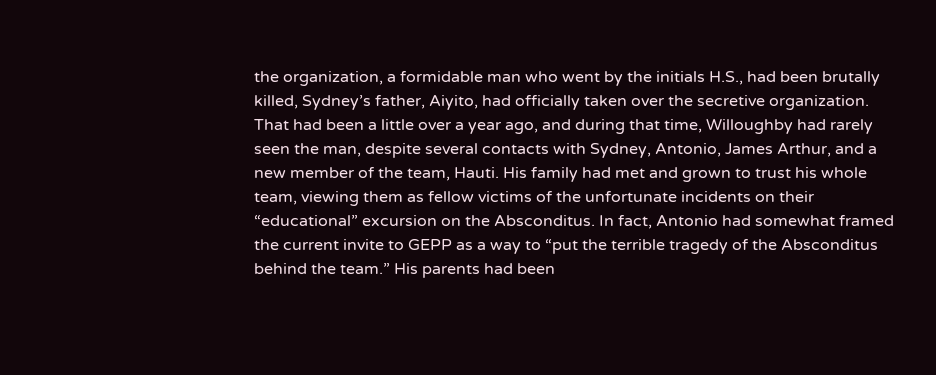the organization, a formidable man who went by the initials H.S., had been brutally killed, Sydney’s father, Aiyito, had officially taken over the secretive organization. That had been a little over a year ago, and during that time, Willoughby had rarely seen the man, despite several contacts with Sydney, Antonio, James Arthur, and a new member of the team, Hauti. His family had met and grown to trust his whole team, viewing them as fellow victims of the unfortunate incidents on their “educational” excursion on the Absconditus. In fact, Antonio had somewhat framed the current invite to GEPP as a way to “put the terrible tragedy of the Absconditus behind the team.” His parents had been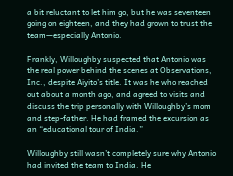a bit reluctant to let him go, but he was seventeen going on eighteen, and they had grown to trust the team—especially Antonio.

Frankly, Willoughby suspected that Antonio was the real power behind the scenes at Observations, Inc., despite Aiyito’s title. It was he who reached out about a month ago, and agreed to visits and discuss the trip personally with Willoughby’s mom and step-father. He had framed the excursion as an “educational tour of India.”

Willoughby still wasn’t completely sure why Antonio had invited the team to India. He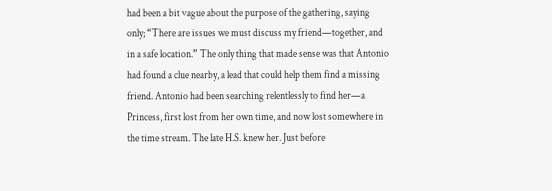had been a bit vague about the purpose of the gathering, saying only; “There are issues we must discuss my friend—together, and in a safe location.” The only thing that made sense was that Antonio had found a clue nearby, a lead that could help them find a missing friend. Antonio had been searching relentlessly to find her—a Princess, first lost from her own time, and now lost somewhere in the time stream. The late H.S. knew her. Just before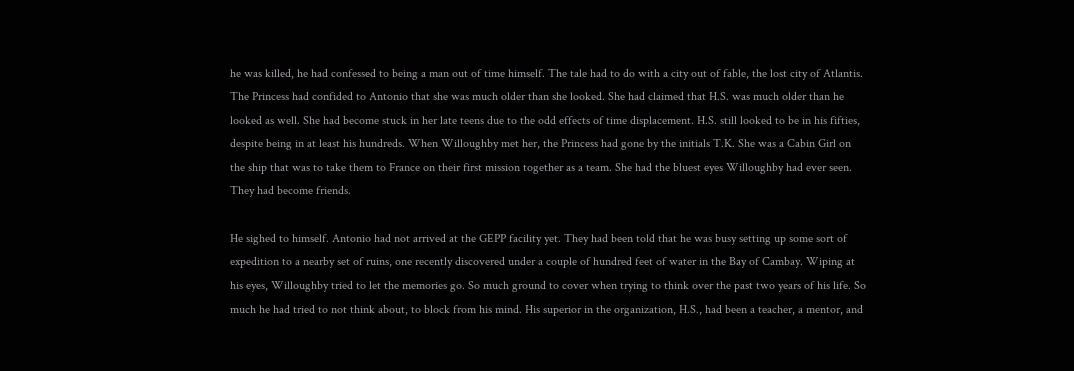he was killed, he had confessed to being a man out of time himself. The tale had to do with a city out of fable, the lost city of Atlantis. The Princess had confided to Antonio that she was much older than she looked. She had claimed that H.S. was much older than he looked as well. She had become stuck in her late teens due to the odd effects of time displacement. H.S. still looked to be in his fifties, despite being in at least his hundreds. When Willoughby met her, the Princess had gone by the initials T.K. She was a Cabin Girl on the ship that was to take them to France on their first mission together as a team. She had the bluest eyes Willoughby had ever seen. They had become friends.

He sighed to himself. Antonio had not arrived at the GEPP facility yet. They had been told that he was busy setting up some sort of expedition to a nearby set of ruins, one recently discovered under a couple of hundred feet of water in the Bay of Cambay. Wiping at his eyes, Willoughby tried to let the memories go. So much ground to cover when trying to think over the past two years of his life. So much he had tried to not think about, to block from his mind. His superior in the organization, H.S., had been a teacher, a mentor, and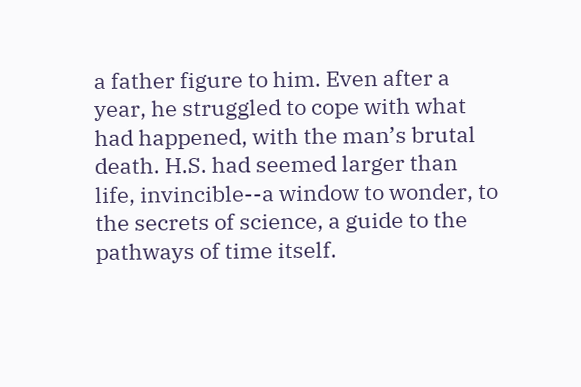a father figure to him. Even after a year, he struggled to cope with what had happened, with the man’s brutal death. H.S. had seemed larger than life, invincible--a window to wonder, to the secrets of science, a guide to the pathways of time itself.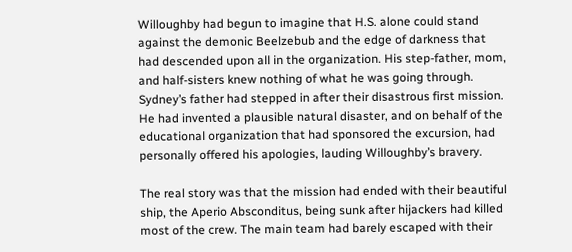Willoughby had begun to imagine that H.S. alone could stand against the demonic Beelzebub and the edge of darkness that had descended upon all in the organization. His step-father, mom, and half-sisters knew nothing of what he was going through. Sydney’s father had stepped in after their disastrous first mission. He had invented a plausible natural disaster, and on behalf of the educational organization that had sponsored the excursion, had personally offered his apologies, lauding Willoughby’s bravery.

The real story was that the mission had ended with their beautiful ship, the Aperio Absconditus, being sunk after hijackers had killed most of the crew. The main team had barely escaped with their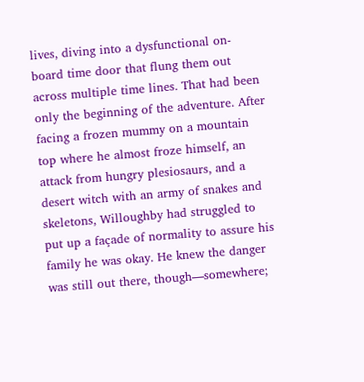lives, diving into a dysfunctional on-board time door that flung them out across multiple time lines. That had been only the beginning of the adventure. After facing a frozen mummy on a mountain top where he almost froze himself, an attack from hungry plesiosaurs, and a desert witch with an army of snakes and skeletons, Willoughby had struggled to put up a façade of normality to assure his family he was okay. He knew the danger was still out there, though—somewhere;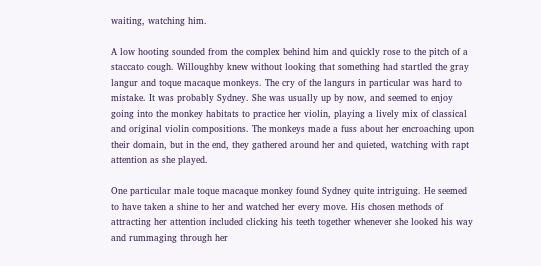waiting, watching him.

A low hooting sounded from the complex behind him and quickly rose to the pitch of a staccato cough. Willoughby knew without looking that something had startled the gray langur and toque macaque monkeys. The cry of the langurs in particular was hard to mistake. It was probably Sydney. She was usually up by now, and seemed to enjoy going into the monkey habitats to practice her violin, playing a lively mix of classical and original violin compositions. The monkeys made a fuss about her encroaching upon their domain, but in the end, they gathered around her and quieted, watching with rapt attention as she played.

One particular male toque macaque monkey found Sydney quite intriguing. He seemed to have taken a shine to her and watched her every move. His chosen methods of attracting her attention included clicking his teeth together whenever she looked his way and rummaging through her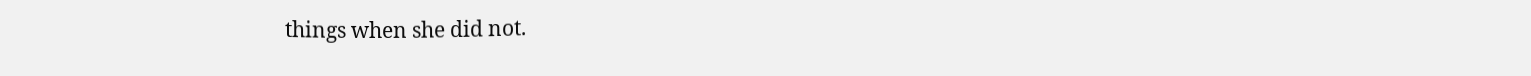things when she did not.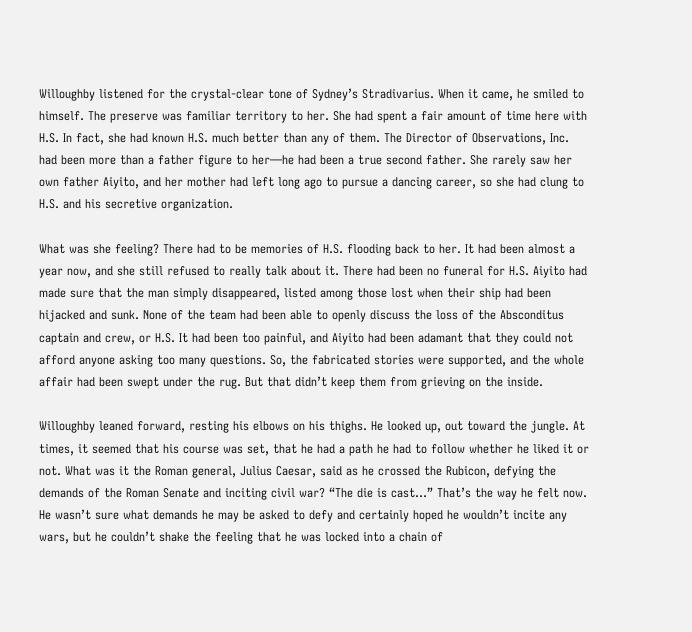Willoughby listened for the crystal-clear tone of Sydney’s Stradivarius. When it came, he smiled to himself. The preserve was familiar territory to her. She had spent a fair amount of time here with H.S. In fact, she had known H.S. much better than any of them. The Director of Observations, Inc. had been more than a father figure to her—he had been a true second father. She rarely saw her own father Aiyito, and her mother had left long ago to pursue a dancing career, so she had clung to H.S. and his secretive organization.

What was she feeling? There had to be memories of H.S. flooding back to her. It had been almost a year now, and she still refused to really talk about it. There had been no funeral for H.S. Aiyito had made sure that the man simply disappeared, listed among those lost when their ship had been hijacked and sunk. None of the team had been able to openly discuss the loss of the Absconditus captain and crew, or H.S. It had been too painful, and Aiyito had been adamant that they could not afford anyone asking too many questions. So, the fabricated stories were supported, and the whole affair had been swept under the rug. But that didn’t keep them from grieving on the inside.

Willoughby leaned forward, resting his elbows on his thighs. He looked up, out toward the jungle. At times, it seemed that his course was set, that he had a path he had to follow whether he liked it or not. What was it the Roman general, Julius Caesar, said as he crossed the Rubicon, defying the demands of the Roman Senate and inciting civil war? “The die is cast…” That’s the way he felt now. He wasn’t sure what demands he may be asked to defy and certainly hoped he wouldn’t incite any wars, but he couldn’t shake the feeling that he was locked into a chain of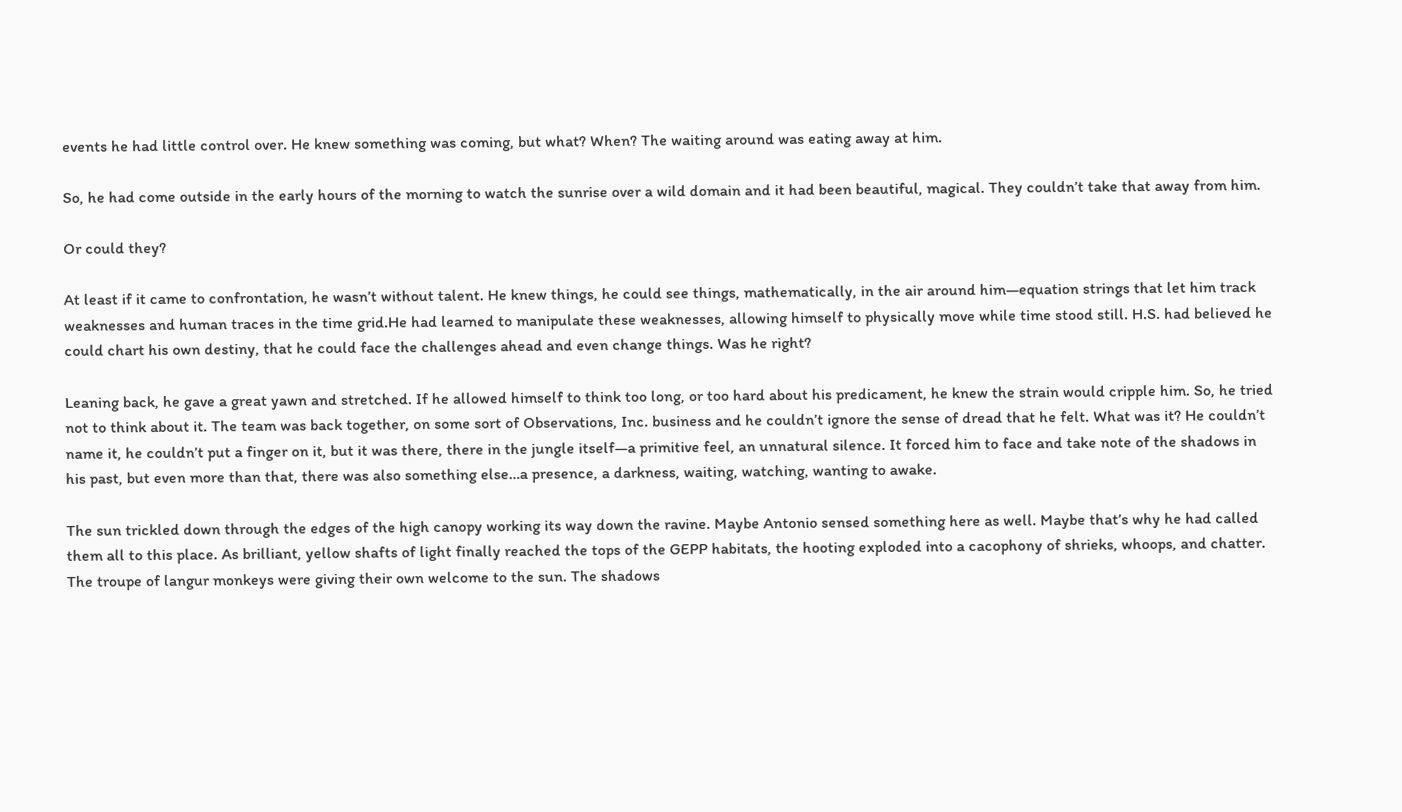events he had little control over. He knew something was coming, but what? When? The waiting around was eating away at him.

So, he had come outside in the early hours of the morning to watch the sunrise over a wild domain and it had been beautiful, magical. They couldn’t take that away from him.

Or could they?

At least if it came to confrontation, he wasn’t without talent. He knew things, he could see things, mathematically, in the air around him—equation strings that let him track weaknesses and human traces in the time grid.He had learned to manipulate these weaknesses, allowing himself to physically move while time stood still. H.S. had believed he could chart his own destiny, that he could face the challenges ahead and even change things. Was he right?

Leaning back, he gave a great yawn and stretched. If he allowed himself to think too long, or too hard about his predicament, he knew the strain would cripple him. So, he tried not to think about it. The team was back together, on some sort of Observations, Inc. business and he couldn’t ignore the sense of dread that he felt. What was it? He couldn’t name it, he couldn’t put a finger on it, but it was there, there in the jungle itself—a primitive feel, an unnatural silence. It forced him to face and take note of the shadows in his past, but even more than that, there was also something else…a presence, a darkness, waiting, watching, wanting to awake.

The sun trickled down through the edges of the high canopy working its way down the ravine. Maybe Antonio sensed something here as well. Maybe that’s why he had called them all to this place. As brilliant, yellow shafts of light finally reached the tops of the GEPP habitats, the hooting exploded into a cacophony of shrieks, whoops, and chatter. The troupe of langur monkeys were giving their own welcome to the sun. The shadows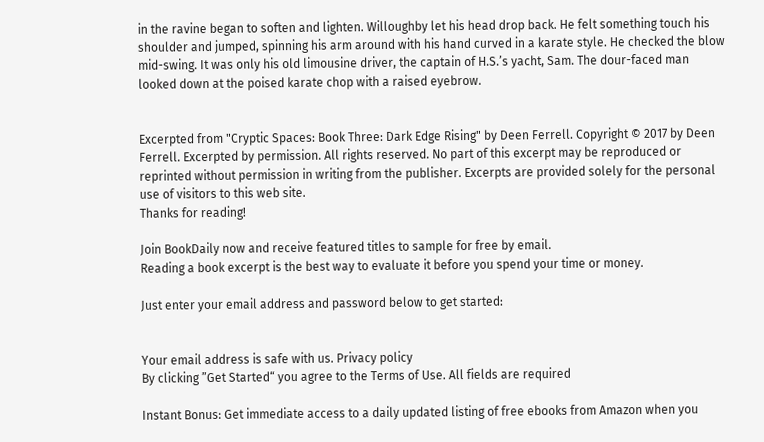in the ravine began to soften and lighten. Willoughby let his head drop back. He felt something touch his shoulder and jumped, spinning his arm around with his hand curved in a karate style. He checked the blow mid-swing. It was only his old limousine driver, the captain of H.S.’s yacht, Sam. The dour-faced man looked down at the poised karate chop with a raised eyebrow.


Excerpted from "Cryptic Spaces: Book Three: Dark Edge Rising" by Deen Ferrell. Copyright © 2017 by Deen Ferrell. Excerpted by permission. All rights reserved. No part of this excerpt may be reproduced or reprinted without permission in writing from the publisher. Excerpts are provided solely for the personal use of visitors to this web site.
Thanks for reading!

Join BookDaily now and receive featured titles to sample for free by email.
Reading a book excerpt is the best way to evaluate it before you spend your time or money.

Just enter your email address and password below to get started:


Your email address is safe with us. Privacy policy
By clicking ”Get Started“ you agree to the Terms of Use. All fields are required

Instant Bonus: Get immediate access to a daily updated listing of free ebooks from Amazon when you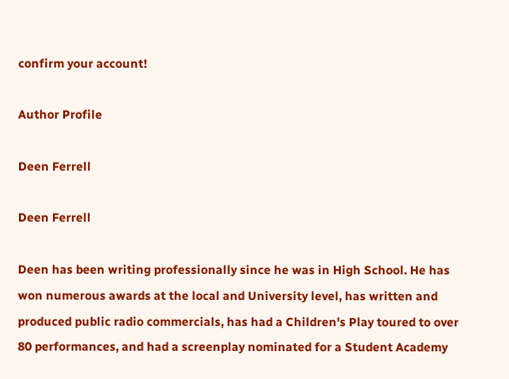confirm your account!

Author Profile

Deen Ferrell

Deen Ferrell

Deen has been writing professionally since he was in High School. He has won numerous awards at the local and University level, has written and produced public radio commercials, has had a Children's Play toured to over 80 performances, and had a screenplay nominated for a Student Academy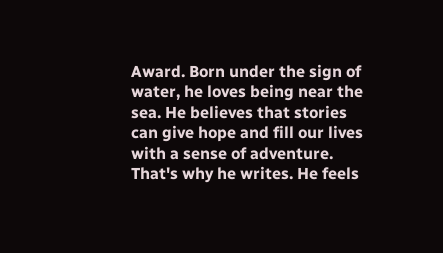Award. Born under the sign of water, he loves being near the sea. He believes that stories can give hope and fill our lives with a sense of adventure. That's why he writes. He feels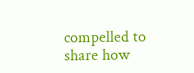compelled to share how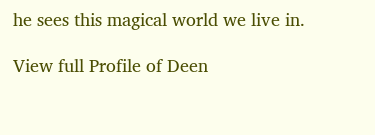he sees this magical world we live in.

View full Profile of Deen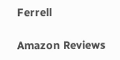Ferrell

Amazon Reviews